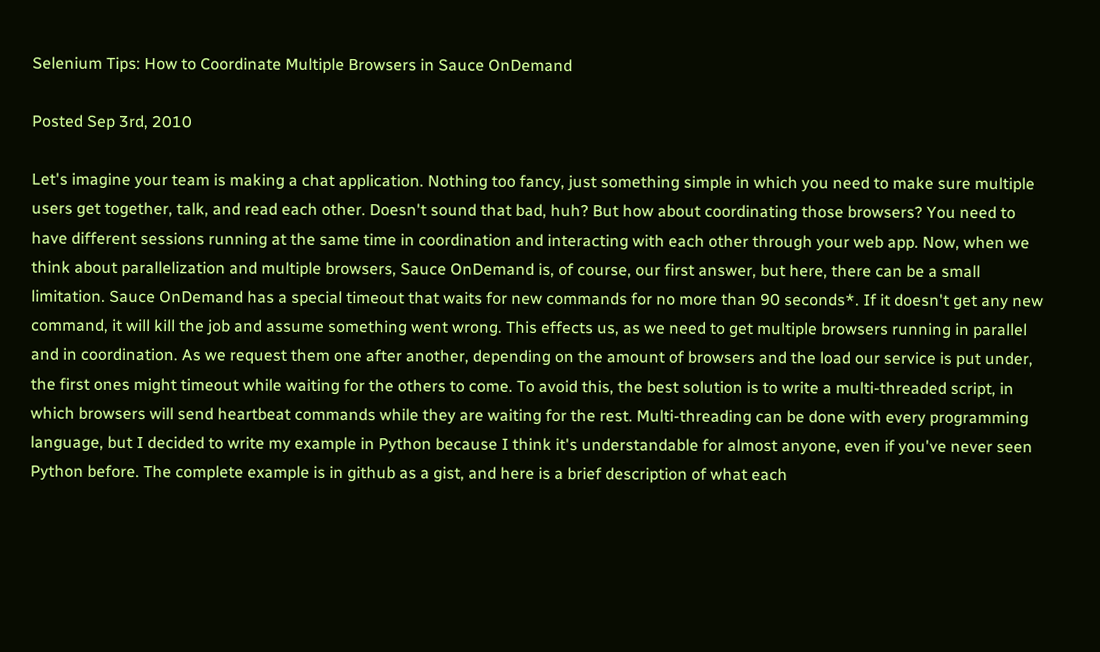Selenium Tips: How to Coordinate Multiple Browsers in Sauce OnDemand

Posted Sep 3rd, 2010

Let's imagine your team is making a chat application. Nothing too fancy, just something simple in which you need to make sure multiple users get together, talk, and read each other. Doesn't sound that bad, huh? But how about coordinating those browsers? You need to have different sessions running at the same time in coordination and interacting with each other through your web app. Now, when we think about parallelization and multiple browsers, Sauce OnDemand is, of course, our first answer, but here, there can be a small limitation. Sauce OnDemand has a special timeout that waits for new commands for no more than 90 seconds*. If it doesn't get any new command, it will kill the job and assume something went wrong. This effects us, as we need to get multiple browsers running in parallel and in coordination. As we request them one after another, depending on the amount of browsers and the load our service is put under, the first ones might timeout while waiting for the others to come. To avoid this, the best solution is to write a multi-threaded script, in which browsers will send heartbeat commands while they are waiting for the rest. Multi-threading can be done with every programming language, but I decided to write my example in Python because I think it's understandable for almost anyone, even if you've never seen Python before. The complete example is in github as a gist, and here is a brief description of what each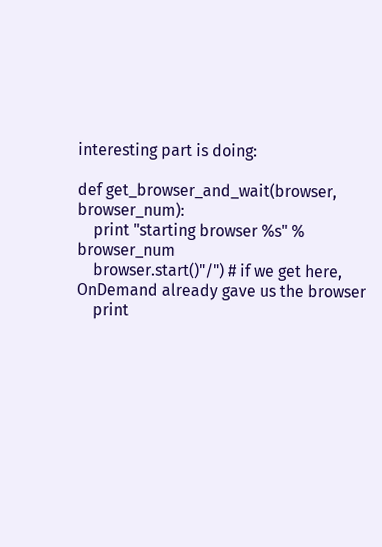interesting part is doing:

def get_browser_and_wait(browser, browser_num):
    print "starting browser %s" % browser_num
    browser.start()"/") # if we get here, OnDemand already gave us the browser
    print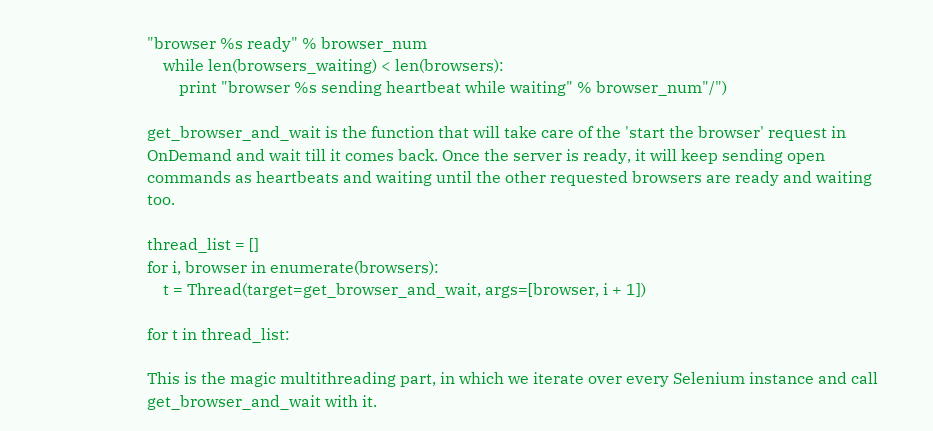"browser %s ready" % browser_num
    while len(browsers_waiting) < len(browsers):
        print "browser %s sending heartbeat while waiting" % browser_num"/")

get_browser_and_wait is the function that will take care of the 'start the browser' request in OnDemand and wait till it comes back. Once the server is ready, it will keep sending open commands as heartbeats and waiting until the other requested browsers are ready and waiting too.

thread_list = []
for i, browser in enumerate(browsers):
    t = Thread(target=get_browser_and_wait, args=[browser, i + 1])

for t in thread_list:

This is the magic multithreading part, in which we iterate over every Selenium instance and call get_browser_and_wait with it.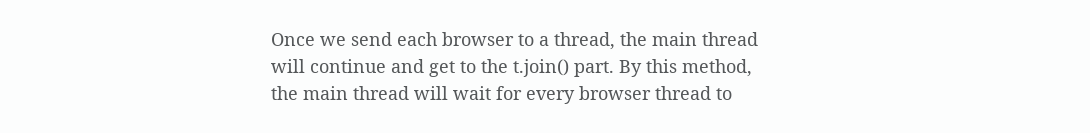Once we send each browser to a thread, the main thread will continue and get to the t.join() part. By this method, the main thread will wait for every browser thread to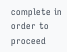complete in order to proceed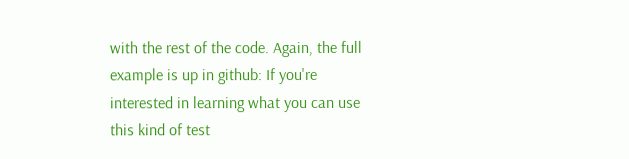with the rest of the code. Again, the full example is up in github: If you're interested in learning what you can use this kind of test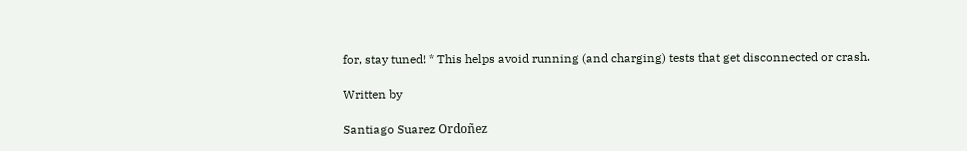for, stay tuned! * This helps avoid running (and charging) tests that get disconnected or crash.

Written by

Santiago Suarez Ordoñez